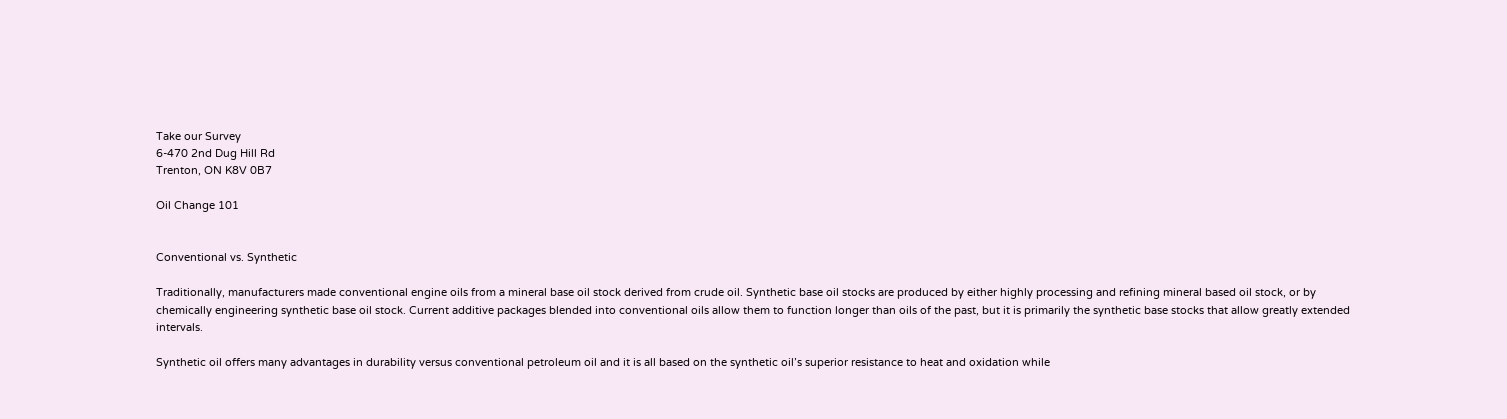Take our Survey
6-470 2nd Dug Hill Rd
Trenton, ON K8V 0B7

Oil Change 101


Conventional vs. Synthetic

Traditionally, manufacturers made conventional engine oils from a mineral base oil stock derived from crude oil. Synthetic base oil stocks are produced by either highly processing and refining mineral based oil stock, or by chemically engineering synthetic base oil stock. Current additive packages blended into conventional oils allow them to function longer than oils of the past, but it is primarily the synthetic base stocks that allow greatly extended intervals.

Synthetic oil offers many advantages in durability versus conventional petroleum oil and it is all based on the synthetic oil’s superior resistance to heat and oxidation while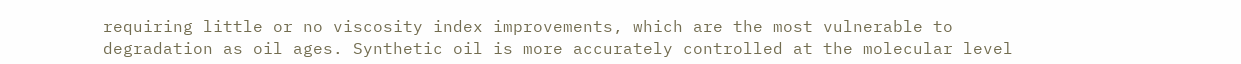requiring little or no viscosity index improvements, which are the most vulnerable to degradation as oil ages. Synthetic oil is more accurately controlled at the molecular level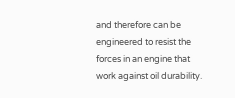and therefore can be engineered to resist the forces in an engine that work against oil durability.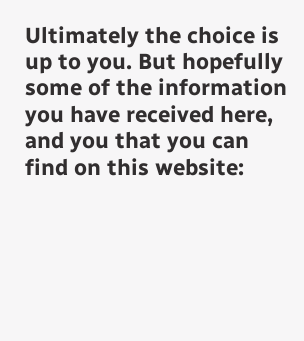Ultimately the choice is up to you. But hopefully some of the information you have received here, and you that you can find on this website: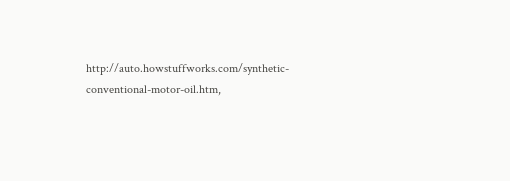http://auto.howstuffworks.com/synthetic-conventional-motor-oil.htm,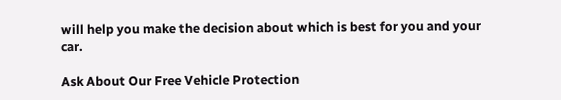will help you make the decision about which is best for you and your car.

Ask About Our Free Vehicle Protection